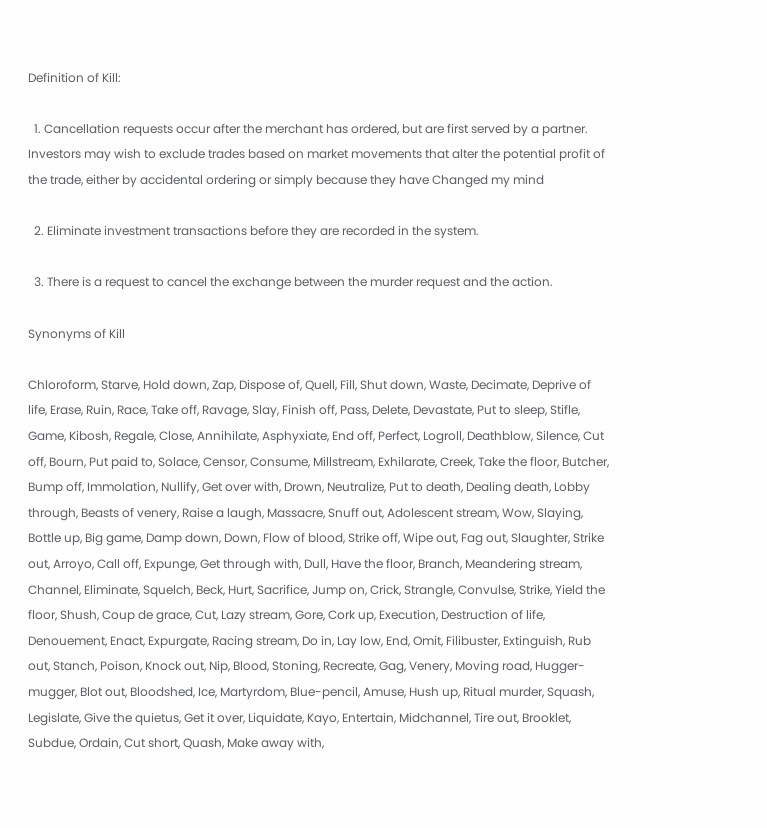Definition of Kill:

  1. Cancellation requests occur after the merchant has ordered, but are first served by a partner. Investors may wish to exclude trades based on market movements that alter the potential profit of the trade, either by accidental ordering or simply because they have Changed my mind

  2. Eliminate investment transactions before they are recorded in the system.

  3. There is a request to cancel the exchange between the murder request and the action.

Synonyms of Kill

Chloroform, Starve, Hold down, Zap, Dispose of, Quell, Fill, Shut down, Waste, Decimate, Deprive of life, Erase, Ruin, Race, Take off, Ravage, Slay, Finish off, Pass, Delete, Devastate, Put to sleep, Stifle, Game, Kibosh, Regale, Close, Annihilate, Asphyxiate, End off, Perfect, Logroll, Deathblow, Silence, Cut off, Bourn, Put paid to, Solace, Censor, Consume, Millstream, Exhilarate, Creek, Take the floor, Butcher, Bump off, Immolation, Nullify, Get over with, Drown, Neutralize, Put to death, Dealing death, Lobby through, Beasts of venery, Raise a laugh, Massacre, Snuff out, Adolescent stream, Wow, Slaying, Bottle up, Big game, Damp down, Down, Flow of blood, Strike off, Wipe out, Fag out, Slaughter, Strike out, Arroyo, Call off, Expunge, Get through with, Dull, Have the floor, Branch, Meandering stream, Channel, Eliminate, Squelch, Beck, Hurt, Sacrifice, Jump on, Crick, Strangle, Convulse, Strike, Yield the floor, Shush, Coup de grace, Cut, Lazy stream, Gore, Cork up, Execution, Destruction of life, Denouement, Enact, Expurgate, Racing stream, Do in, Lay low, End, Omit, Filibuster, Extinguish, Rub out, Stanch, Poison, Knock out, Nip, Blood, Stoning, Recreate, Gag, Venery, Moving road, Hugger-mugger, Blot out, Bloodshed, Ice, Martyrdom, Blue-pencil, Amuse, Hush up, Ritual murder, Squash, Legislate, Give the quietus, Get it over, Liquidate, Kayo, Entertain, Midchannel, Tire out, Brooklet, Subdue, Ordain, Cut short, Quash, Make away with,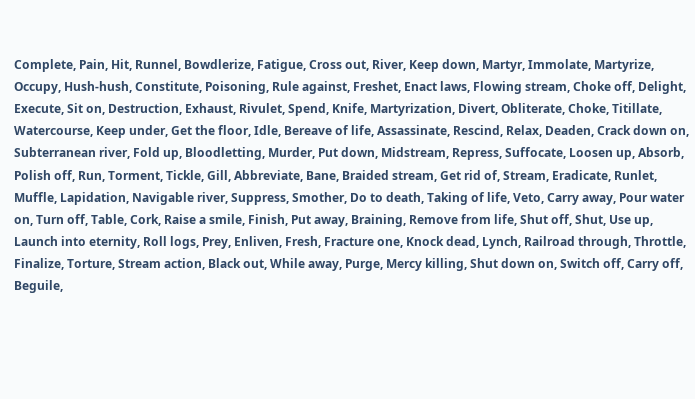Complete, Pain, Hit, Runnel, Bowdlerize, Fatigue, Cross out, River, Keep down, Martyr, Immolate, Martyrize, Occupy, Hush-hush, Constitute, Poisoning, Rule against, Freshet, Enact laws, Flowing stream, Choke off, Delight, Execute, Sit on, Destruction, Exhaust, Rivulet, Spend, Knife, Martyrization, Divert, Obliterate, Choke, Titillate, Watercourse, Keep under, Get the floor, Idle, Bereave of life, Assassinate, Rescind, Relax, Deaden, Crack down on, Subterranean river, Fold up, Bloodletting, Murder, Put down, Midstream, Repress, Suffocate, Loosen up, Absorb, Polish off, Run, Torment, Tickle, Gill, Abbreviate, Bane, Braided stream, Get rid of, Stream, Eradicate, Runlet, Muffle, Lapidation, Navigable river, Suppress, Smother, Do to death, Taking of life, Veto, Carry away, Pour water on, Turn off, Table, Cork, Raise a smile, Finish, Put away, Braining, Remove from life, Shut off, Shut, Use up, Launch into eternity, Roll logs, Prey, Enliven, Fresh, Fracture one, Knock dead, Lynch, Railroad through, Throttle, Finalize, Torture, Stream action, Black out, While away, Purge, Mercy killing, Shut down on, Switch off, Carry off, Beguile,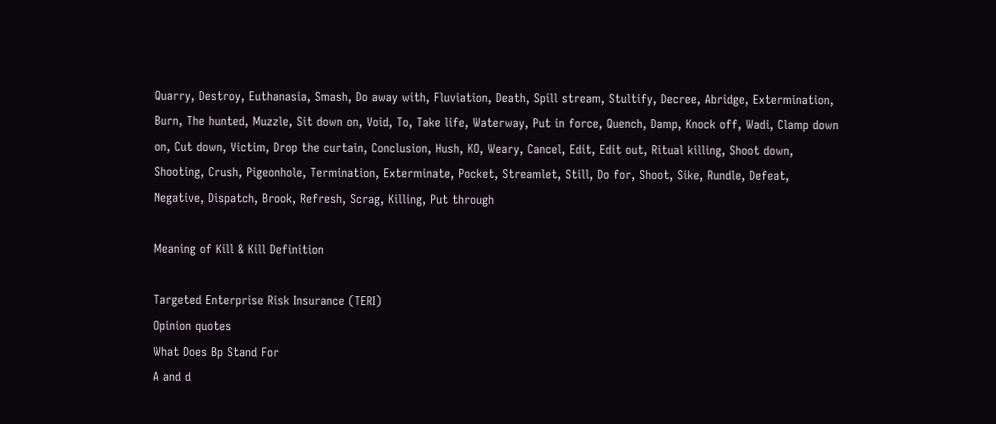Quarry, Destroy, Euthanasia, Smash, Do away with, Fluviation, Death, Spill stream, Stultify, Decree, Abridge, Extermination, Burn, The hunted, Muzzle, Sit down on, Void, To, Take life, Waterway, Put in force, Quench, Damp, Knock off, Wadi, Clamp down on, Cut down, Victim, Drop the curtain, Conclusion, Hush, KO, Weary, Cancel, Edit, Edit out, Ritual killing, Shoot down, Shooting, Crush, Pigeonhole, Termination, Exterminate, Pocket, Streamlet, Still, Do for, Shoot, Sike, Rundle, Defeat, Negative, Dispatch, Brook, Refresh, Scrag, Killing, Put through

Meaning of Kill & Kill Definition

Targeted Enterprise Risk Insurance (TERI)
Opinion quotes
What Does Bp Stand For
A and d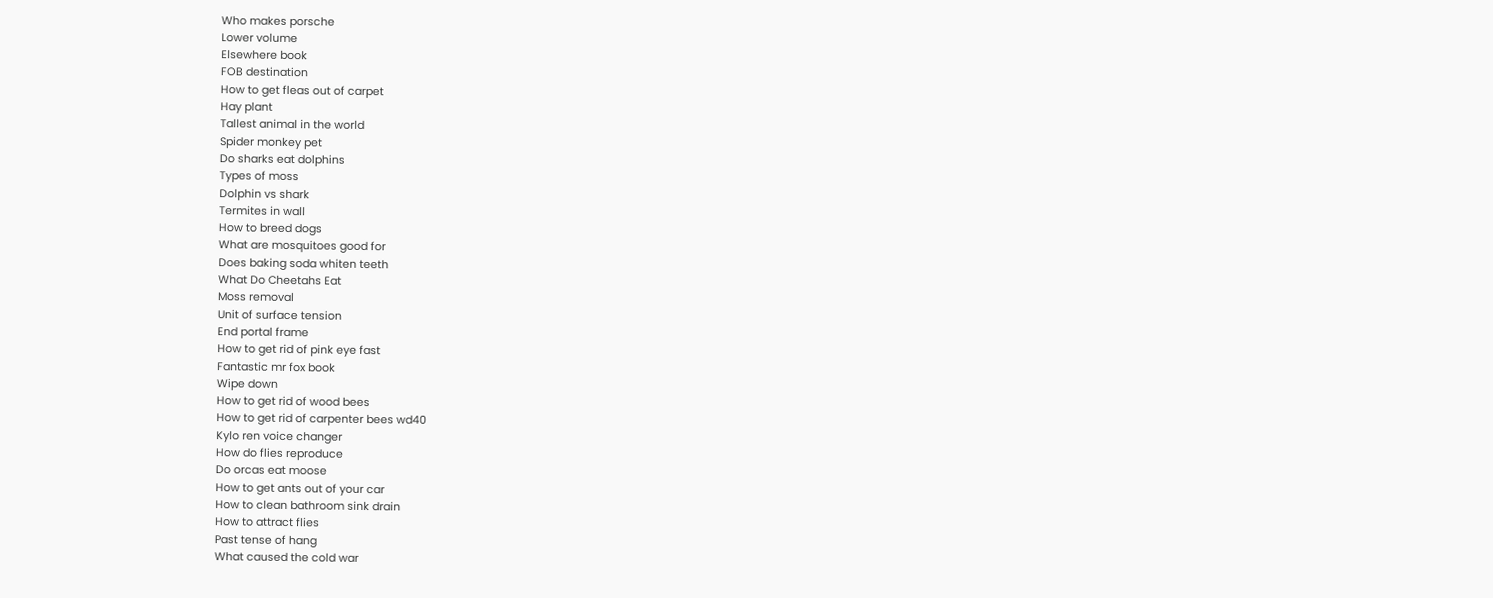Who makes porsche
Lower volume
Elsewhere book
FOB destination
How to get fleas out of carpet
Hay plant
Tallest animal in the world
Spider monkey pet
Do sharks eat dolphins
Types of moss
Dolphin vs shark
Termites in wall
How to breed dogs
What are mosquitoes good for
Does baking soda whiten teeth
What Do Cheetahs Eat
Moss removal
Unit of surface tension
End portal frame
How to get rid of pink eye fast
Fantastic mr fox book
Wipe down
How to get rid of wood bees
How to get rid of carpenter bees wd40
Kylo ren voice changer
How do flies reproduce
Do orcas eat moose
How to get ants out of your car
How to clean bathroom sink drain
How to attract flies
Past tense of hang
What caused the cold war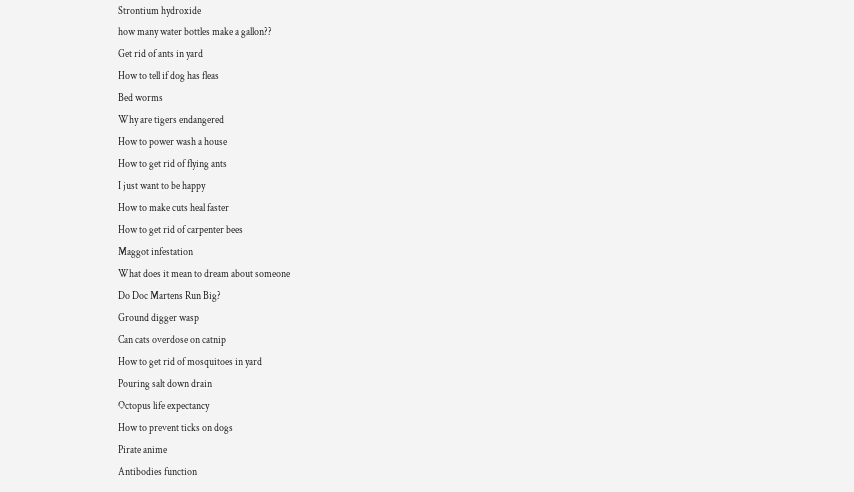Strontium hydroxide
how many water bottles make a gallon??
Get rid of ants in yard
How to tell if dog has fleas
Bed worms
Why are tigers endangered
How to power wash a house
How to get rid of flying ants
I just want to be happy
How to make cuts heal faster
How to get rid of carpenter bees
Maggot infestation
What does it mean to dream about someone
Do Doc Martens Run Big?
Ground digger wasp
Can cats overdose on catnip
How to get rid of mosquitoes in yard
Pouring salt down drain
Octopus life expectancy
How to prevent ticks on dogs
Pirate anime
Antibodies function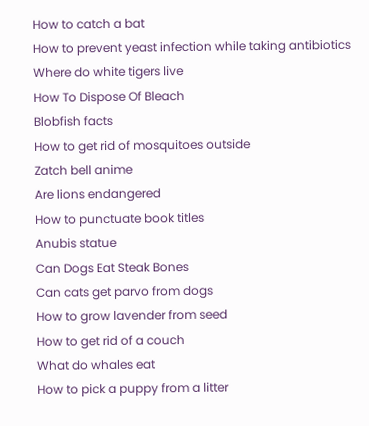How to catch a bat
How to prevent yeast infection while taking antibiotics
Where do white tigers live
How To Dispose Of Bleach
Blobfish facts
How to get rid of mosquitoes outside
Zatch bell anime
Are lions endangered
How to punctuate book titles
Anubis statue
Can Dogs Eat Steak Bones
Can cats get parvo from dogs
How to grow lavender from seed
How to get rid of a couch
What do whales eat
How to pick a puppy from a litter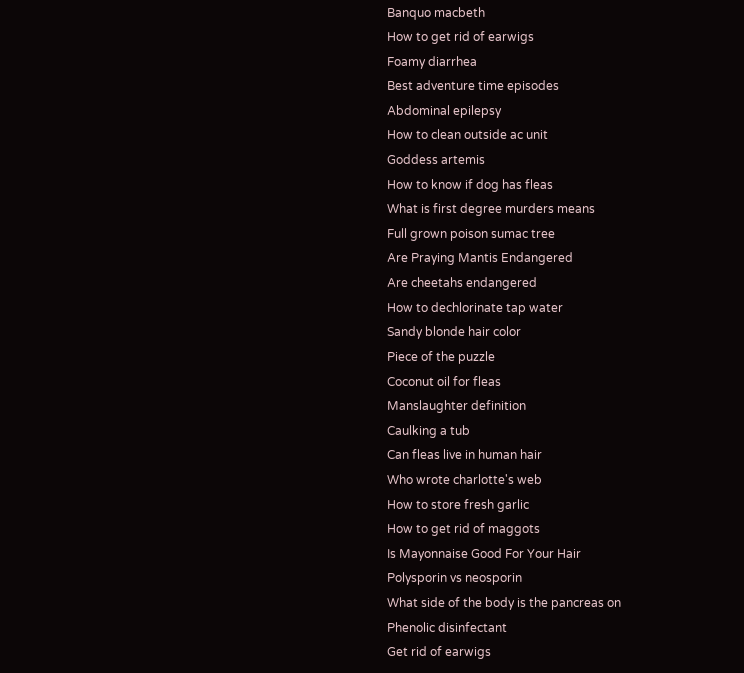Banquo macbeth
How to get rid of earwigs
Foamy diarrhea
Best adventure time episodes
Abdominal epilepsy
How to clean outside ac unit
Goddess artemis
How to know if dog has fleas
What is first degree murders means
Full grown poison sumac tree
Are Praying Mantis Endangered
Are cheetahs endangered
How to dechlorinate tap water
Sandy blonde hair color
Piece of the puzzle
Coconut oil for fleas
Manslaughter definition
Caulking a tub
Can fleas live in human hair
Who wrote charlotte's web
How to store fresh garlic
How to get rid of maggots
Is Mayonnaise Good For Your Hair
Polysporin vs neosporin
What side of the body is the pancreas on
Phenolic disinfectant
Get rid of earwigs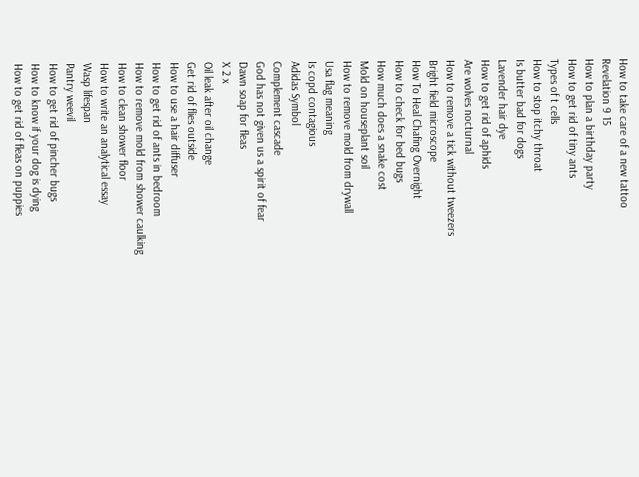How to take care of a new tattoo
Revelation 9 15
How to plan a birthday party
How to get rid of tiny ants
Types of t cells
How to stop itchy throat
Is butter bad for dogs
Lavender hair dye
How to get rid of aphids
Are wolves nocturnal
How to remove a tick without tweezers
Bright field microscope
How To Heal Chafing Overnight
How to check for bed bugs
How much does a snake cost
Mold on houseplant soil
How to remove mold from drywall
Usa flag meaning
Is copd contagious
Adidas Symbol
Complement cascade
God has not given us a spirit of fear
Dawn soap for fleas
X 2 x
Oil leak after oil change
Get rid of flies outside
How to use a hair diffuser
How to get rid of ants in bedroom
How to remove mold from shower caulking
How to clean shower floor
How to write an analytical essay
Wasp lifespan
Pantry weevil
How to get rid of pincher bugs
How to know if your dog is dying
How to get rid of fleas on puppies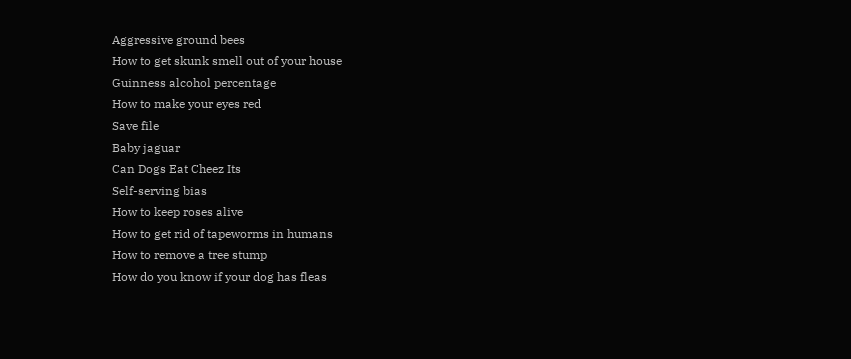Aggressive ground bees
How to get skunk smell out of your house
Guinness alcohol percentage
How to make your eyes red
Save file
Baby jaguar
Can Dogs Eat Cheez Its
Self-serving bias
How to keep roses alive
How to get rid of tapeworms in humans
How to remove a tree stump
How do you know if your dog has fleas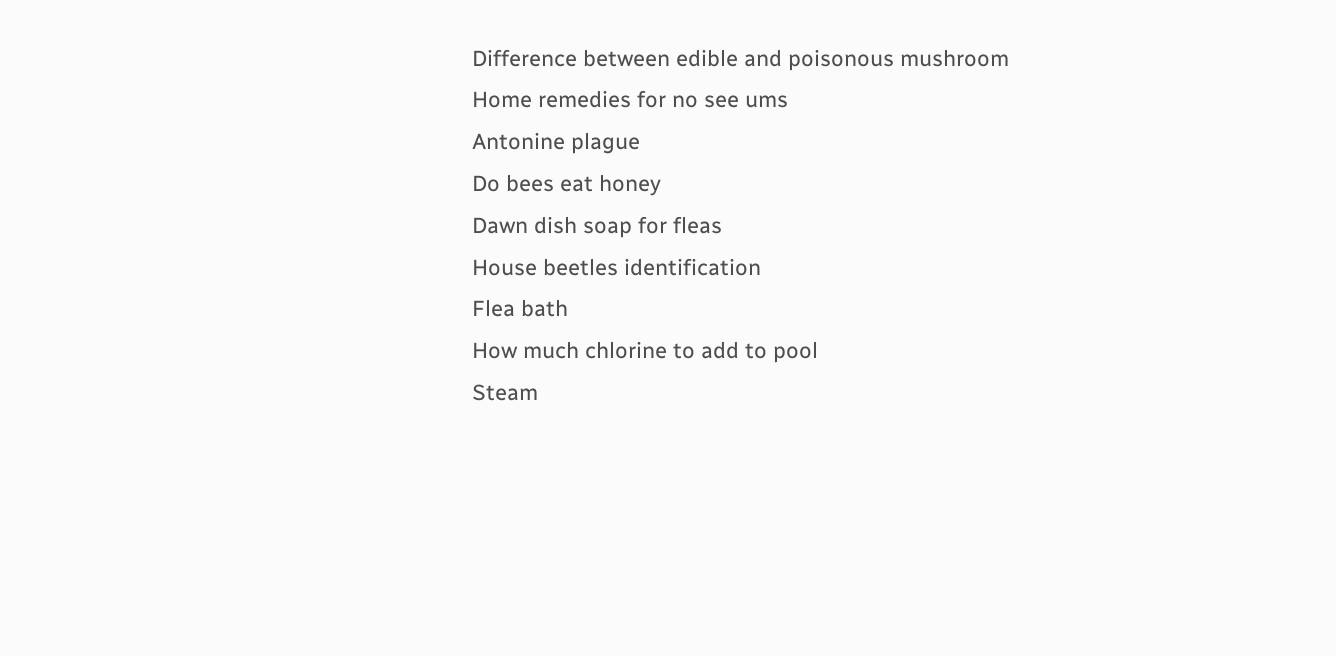Difference between edible and poisonous mushroom
Home remedies for no see ums
Antonine plague
Do bees eat honey
Dawn dish soap for fleas
House beetles identification
Flea bath
How much chlorine to add to pool
Steam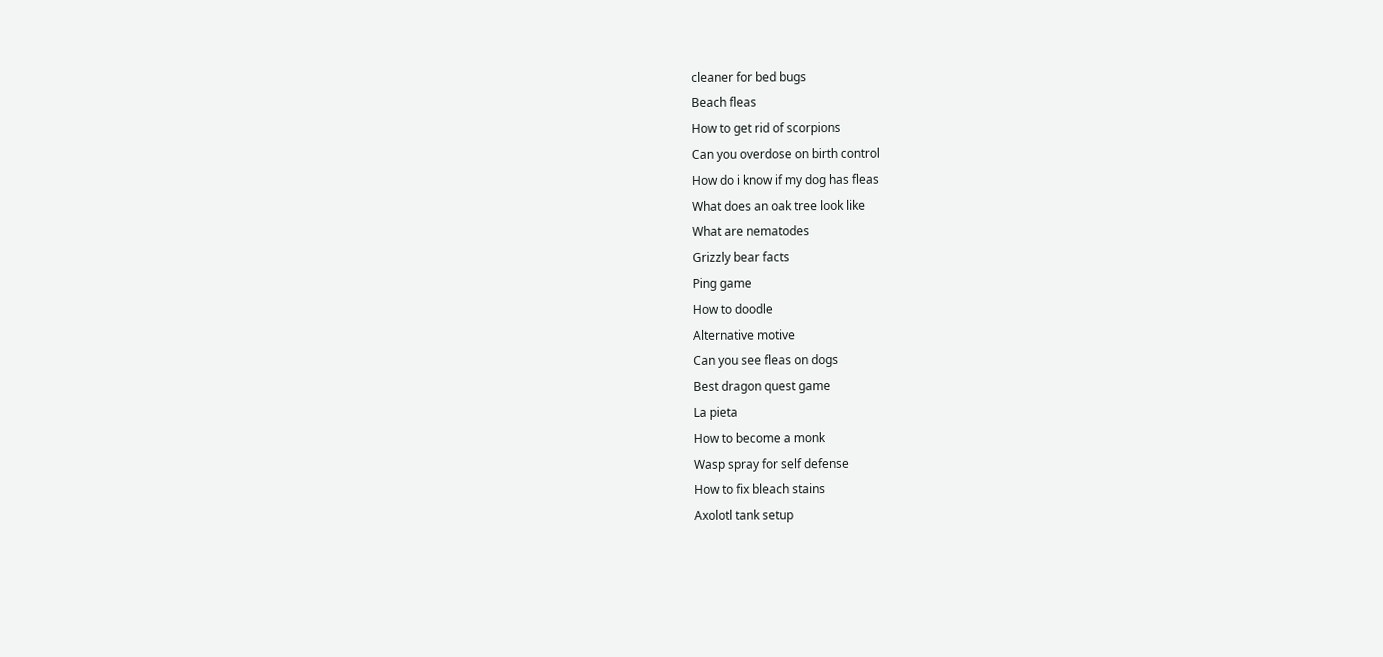cleaner for bed bugs
Beach fleas
How to get rid of scorpions
Can you overdose on birth control
How do i know if my dog has fleas
What does an oak tree look like
What are nematodes
Grizzly bear facts
Ping game
How to doodle
Alternative motive
Can you see fleas on dogs
Best dragon quest game
La pieta
How to become a monk
Wasp spray for self defense
How to fix bleach stains
Axolotl tank setup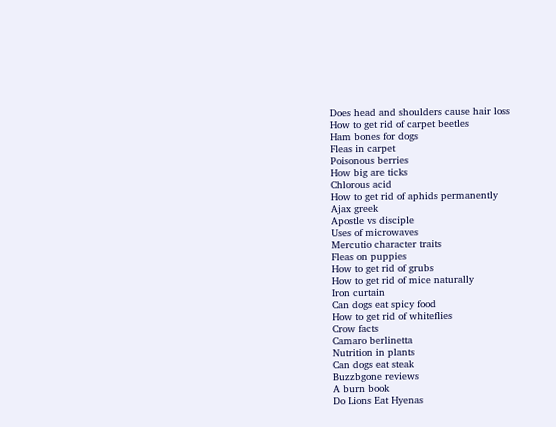Does head and shoulders cause hair loss
How to get rid of carpet beetles
Ham bones for dogs
Fleas in carpet
Poisonous berries
How big are ticks
Chlorous acid
How to get rid of aphids permanently
Ajax greek
Apostle vs disciple
Uses of microwaves
Mercutio character traits
Fleas on puppies
How to get rid of grubs
How to get rid of mice naturally
Iron curtain
Can dogs eat spicy food
How to get rid of whiteflies
Crow facts
Camaro berlinetta
Nutrition in plants
Can dogs eat steak
Buzzbgone reviews
A burn book
Do Lions Eat Hyenas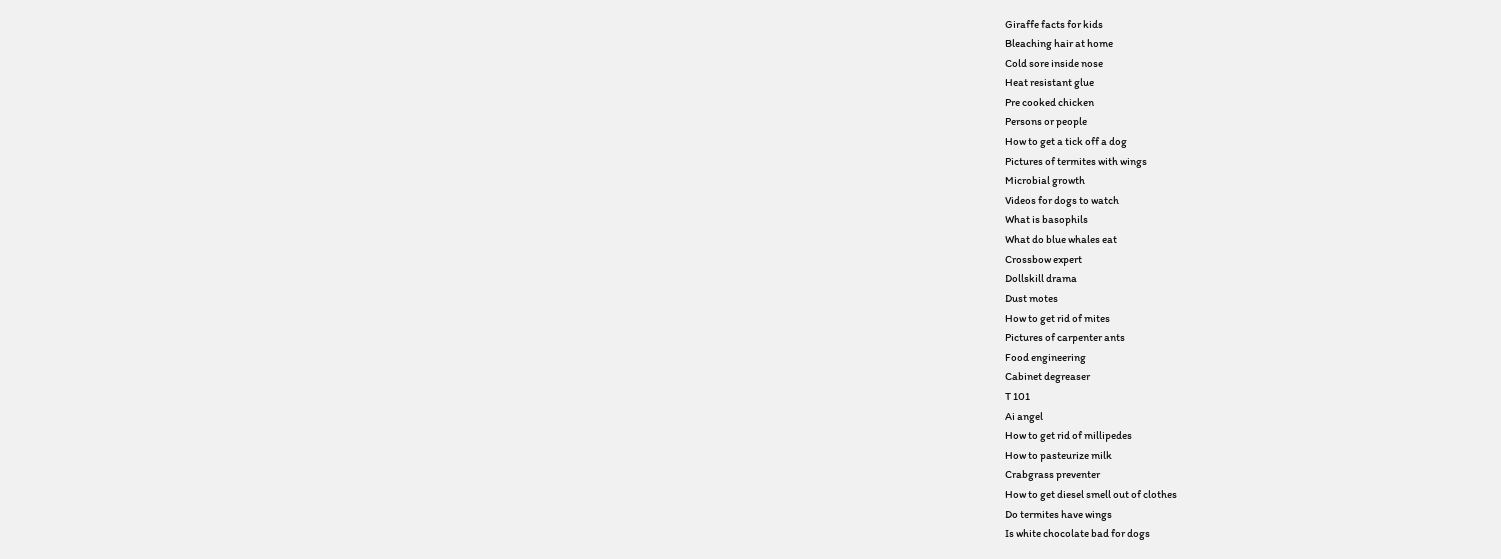Giraffe facts for kids
Bleaching hair at home
Cold sore inside nose
Heat resistant glue
Pre cooked chicken
Persons or people
How to get a tick off a dog
Pictures of termites with wings
Microbial growth
Videos for dogs to watch
What is basophils
What do blue whales eat
Crossbow expert
Dollskill drama
Dust motes
How to get rid of mites
Pictures of carpenter ants
Food engineering
Cabinet degreaser
T 101
Ai angel
How to get rid of millipedes
How to pasteurize milk
Crabgrass preventer
How to get diesel smell out of clothes
Do termites have wings
Is white chocolate bad for dogs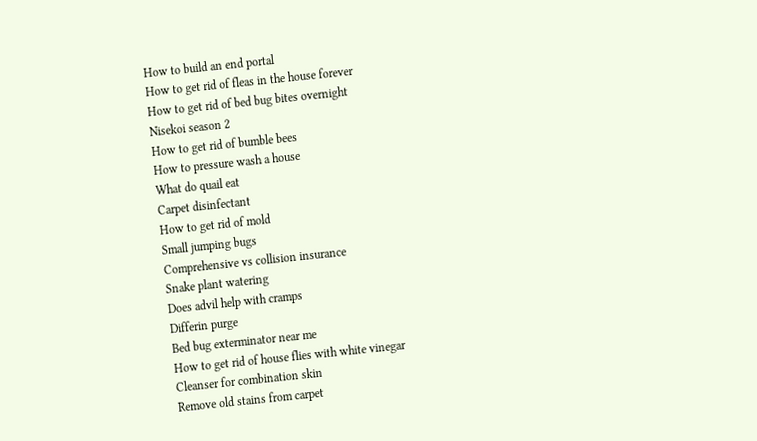How to build an end portal
How to get rid of fleas in the house forever
How to get rid of bed bug bites overnight
Nisekoi season 2
How to get rid of bumble bees
How to pressure wash a house
What do quail eat
Carpet disinfectant
How to get rid of mold
Small jumping bugs
Comprehensive vs collision insurance
Snake plant watering
Does advil help with cramps
Differin purge
Bed bug exterminator near me
How to get rid of house flies with white vinegar
Cleanser for combination skin
Remove old stains from carpet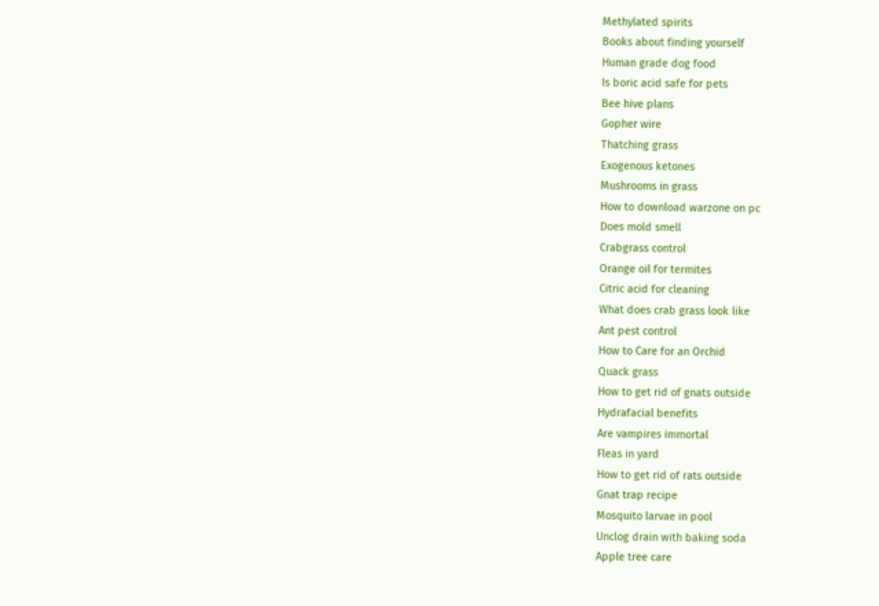Methylated spirits
Books about finding yourself
Human grade dog food
Is boric acid safe for pets
Bee hive plans
Gopher wire
Thatching grass
Exogenous ketones
Mushrooms in grass
How to download warzone on pc
Does mold smell
Crabgrass control
Orange oil for termites
Citric acid for cleaning
What does crab grass look like
Ant pest control
How to Care for an Orchid
Quack grass
How to get rid of gnats outside
Hydrafacial benefits
Are vampires immortal
Fleas in yard
How to get rid of rats outside
Gnat trap recipe
Mosquito larvae in pool
Unclog drain with baking soda
Apple tree care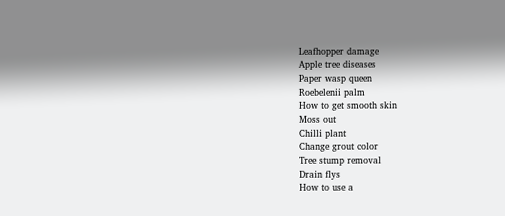Leafhopper damage
Apple tree diseases
Paper wasp queen
Roebelenii palm
How to get smooth skin
Moss out
Chilli plant
Change grout color
Tree stump removal
Drain flys
How to use a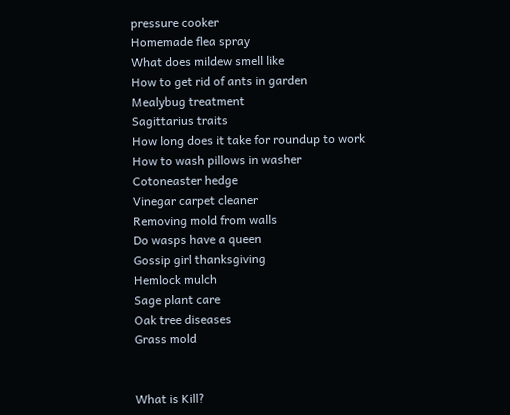pressure cooker
Homemade flea spray
What does mildew smell like
How to get rid of ants in garden
Mealybug treatment
Sagittarius traits
How long does it take for roundup to work
How to wash pillows in washer
Cotoneaster hedge
Vinegar carpet cleaner
Removing mold from walls
Do wasps have a queen
Gossip girl thanksgiving
Hemlock mulch
Sage plant care
Oak tree diseases
Grass mold


What is Kill?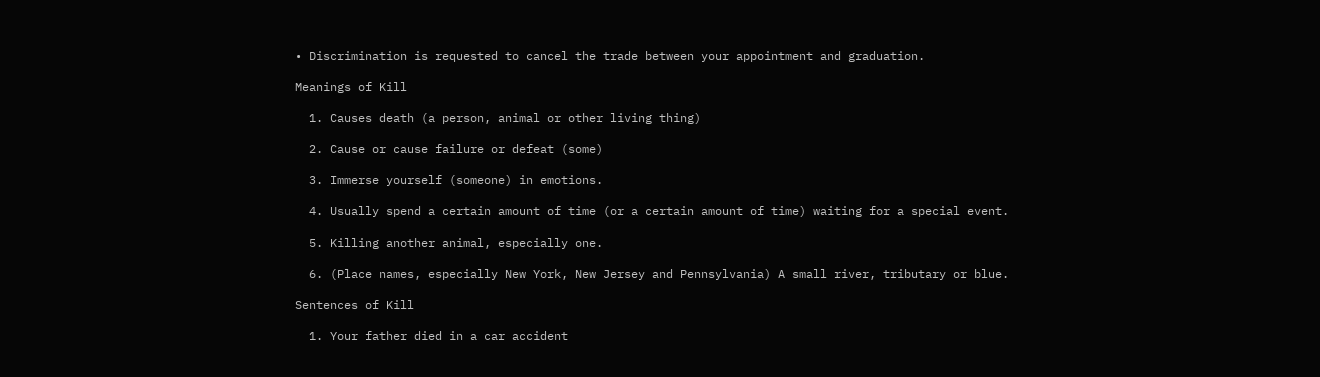• Discrimination is requested to cancel the trade between your appointment and graduation.

Meanings of Kill

  1. Causes death (a person, animal or other living thing)

  2. Cause or cause failure or defeat (some)

  3. Immerse yourself (someone) in emotions.

  4. Usually spend a certain amount of time (or a certain amount of time) waiting for a special event.

  5. Killing another animal, especially one.

  6. (Place names, especially New York, New Jersey and Pennsylvania) A small river, tributary or blue.

Sentences of Kill

  1. Your father died in a car accident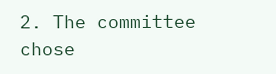2. The committee chose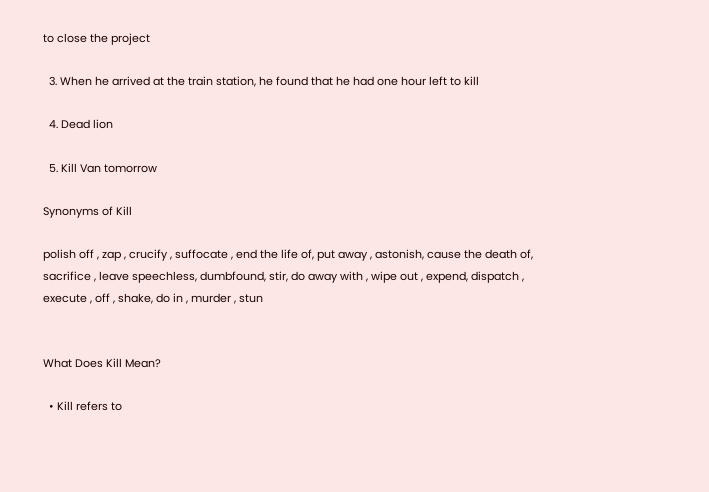to close the project

  3. When he arrived at the train station, he found that he had one hour left to kill

  4. Dead lion

  5. Kill Van tomorrow

Synonyms of Kill

polish off , zap , crucify , suffocate , end the life of, put away , astonish, cause the death of, sacrifice , leave speechless, dumbfound, stir, do away with , wipe out , expend, dispatch , execute , off , shake, do in , murder , stun


What Does Kill Mean?

  • Kill refers to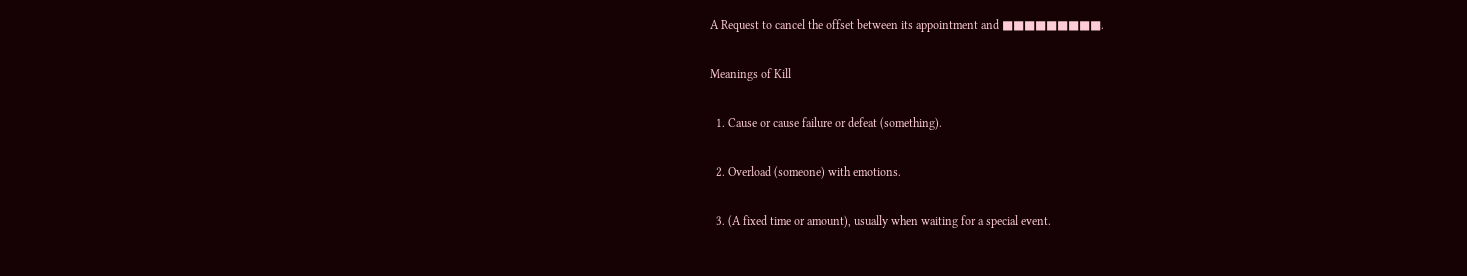A Request to cancel the offset between its appointment and ■■■■■■■■■.

Meanings of Kill

  1. Cause or cause failure or defeat (something).

  2. Overload (someone) with emotions.

  3. (A fixed time or amount), usually when waiting for a special event.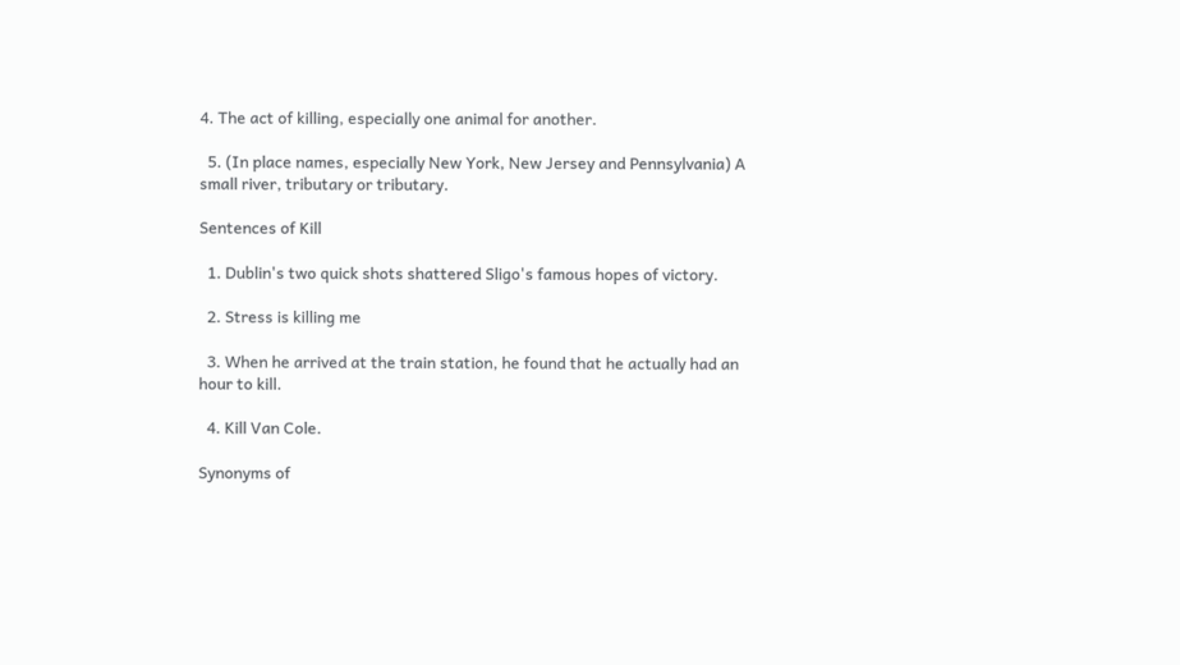4. The act of killing, especially one animal for another.

  5. (In place names, especially New York, New Jersey and Pennsylvania) A small river, tributary or tributary.

Sentences of Kill

  1. Dublin's two quick shots shattered Sligo's famous hopes of victory.

  2. Stress is killing me

  3. When he arrived at the train station, he found that he actually had an hour to kill.

  4. Kill Van Cole.

Synonyms of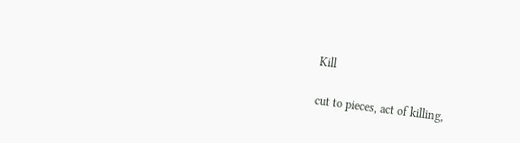Kill

cut to pieces, act of killing,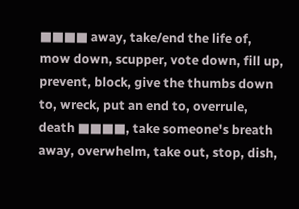■■■■ away, take/end the life of, mow down, scupper, vote down, fill up, prevent, block, give the thumbs down to, wreck, put an end to, overrule, death ■■■■, take someone's breath away, overwhelm, take out, stop, dish,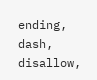ending, dash, disallow,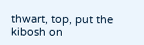thwart, top, put the kibosh on